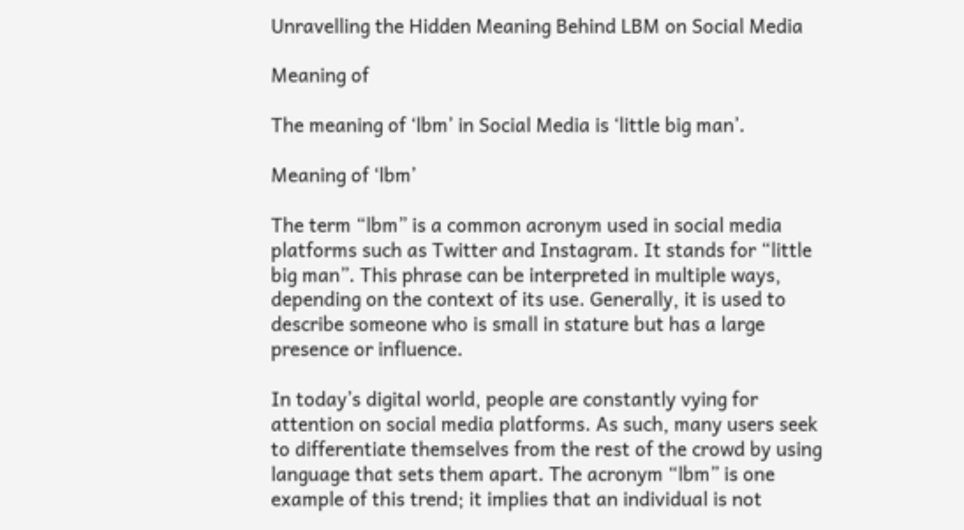Unravelling the Hidden Meaning Behind LBM on Social Media

Meaning of

The meaning of ‘lbm’ in Social Media is ‘little big man’.

Meaning of ‘lbm’

The term “lbm” is a common acronym used in social media platforms such as Twitter and Instagram. It stands for “little big man”. This phrase can be interpreted in multiple ways, depending on the context of its use. Generally, it is used to describe someone who is small in stature but has a large presence or influence.

In today’s digital world, people are constantly vying for attention on social media platforms. As such, many users seek to differentiate themselves from the rest of the crowd by using language that sets them apart. The acronym “lbm” is one example of this trend; it implies that an individual is not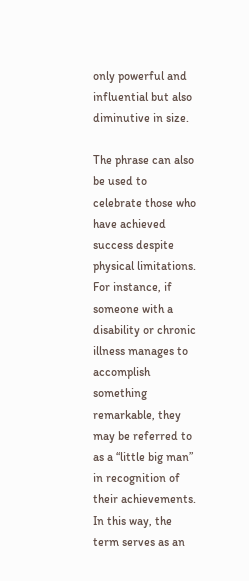only powerful and influential but also diminutive in size.

The phrase can also be used to celebrate those who have achieved success despite physical limitations. For instance, if someone with a disability or chronic illness manages to accomplish something remarkable, they may be referred to as a “little big man” in recognition of their achievements. In this way, the term serves as an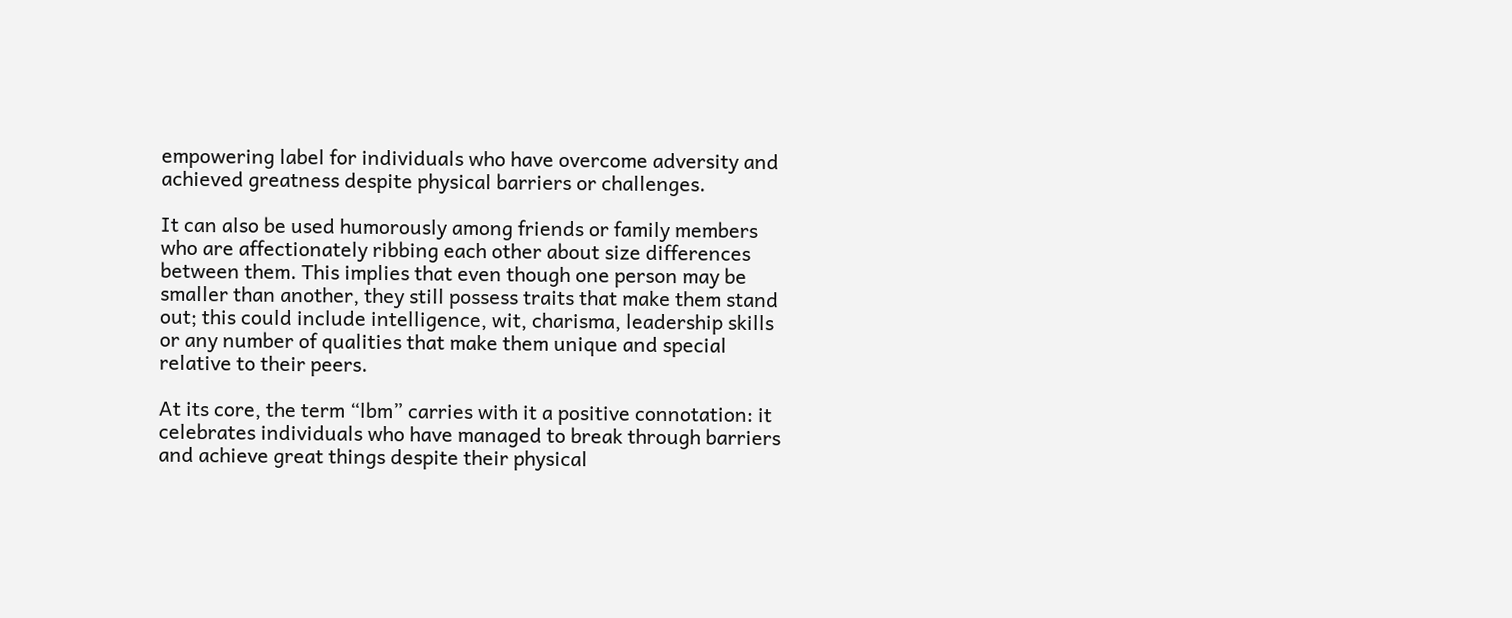empowering label for individuals who have overcome adversity and achieved greatness despite physical barriers or challenges.

It can also be used humorously among friends or family members who are affectionately ribbing each other about size differences between them. This implies that even though one person may be smaller than another, they still possess traits that make them stand out; this could include intelligence, wit, charisma, leadership skills or any number of qualities that make them unique and special relative to their peers.

At its core, the term “lbm” carries with it a positive connotation: it celebrates individuals who have managed to break through barriers and achieve great things despite their physical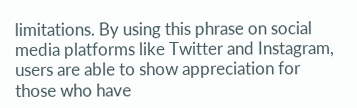limitations. By using this phrase on social media platforms like Twitter and Instagram, users are able to show appreciation for those who have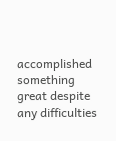accomplished something great despite any difficulties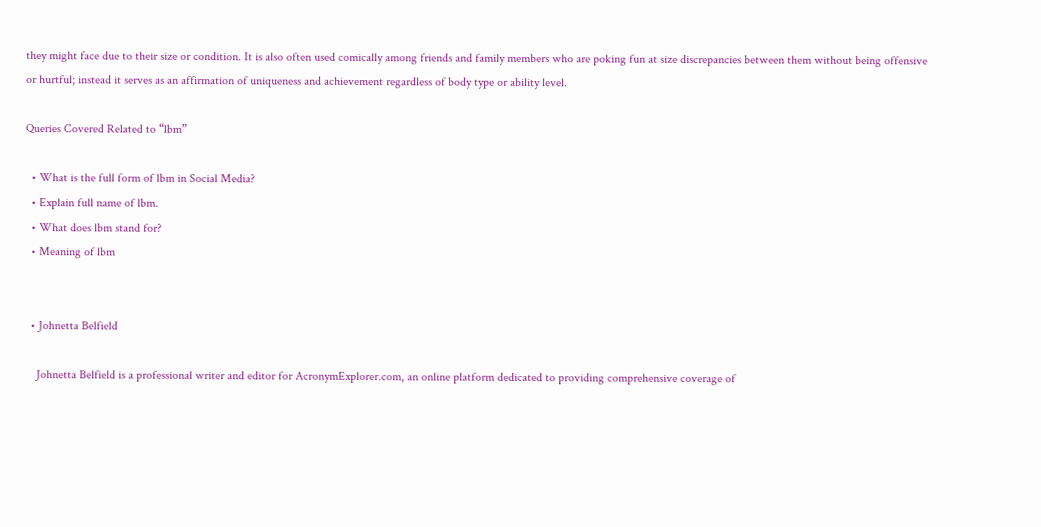they might face due to their size or condition. It is also often used comically among friends and family members who are poking fun at size discrepancies between them without being offensive or hurtful; instead it serves as an affirmation of uniqueness and achievement regardless of body type or ability level.

Queries Covered Related to “lbm”

  • What is the full form of lbm in Social Media?
  • Explain full name of lbm.
  • What does lbm stand for?
  • Meaning of lbm


  • Johnetta Belfield

    Johnetta Belfield is a professional writer and editor for AcronymExplorer.com, an online platform dedicated to providing comprehensive coverage of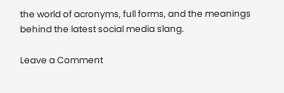the world of acronyms, full forms, and the meanings behind the latest social media slang.

Leave a Comment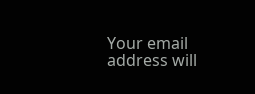Your email address will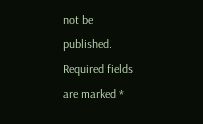not be published. Required fields are marked *